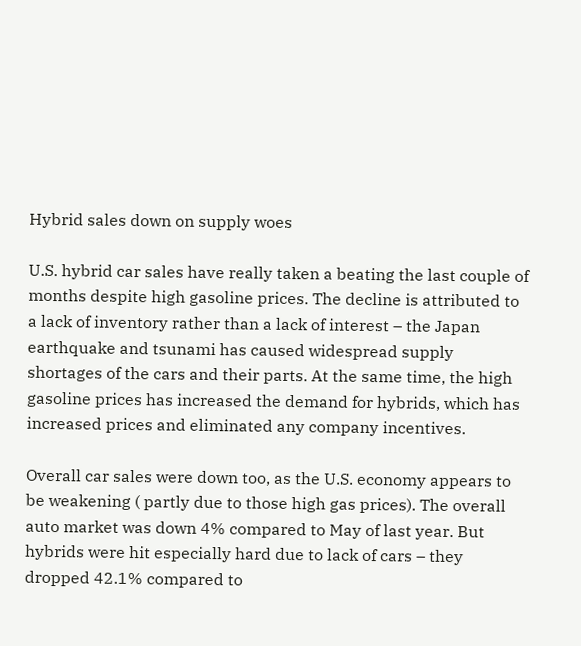Hybrid sales down on supply woes

U.S. hybrid car sales have really taken a beating the last couple of months despite high gasoline prices. The decline is attributed to a lack of inventory rather than a lack of interest – the Japan earthquake and tsunami has caused widespread supply shortages of the cars and their parts. At the same time, the high gasoline prices has increased the demand for hybrids, which has increased prices and eliminated any company incentives.

Overall car sales were down too, as the U.S. economy appears to be weakening ( partly due to those high gas prices). The overall auto market was down 4% compared to May of last year. But hybrids were hit especially hard due to lack of cars – they dropped 42.1% compared to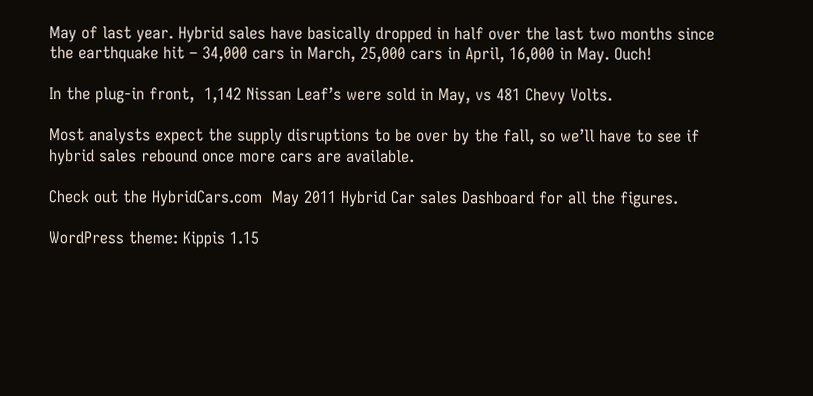May of last year. Hybrid sales have basically dropped in half over the last two months since the earthquake hit – 34,000 cars in March, 25,000 cars in April, 16,000 in May. Ouch!

In the plug-in front,  1,142 Nissan Leaf’s were sold in May, vs 481 Chevy Volts.

Most analysts expect the supply disruptions to be over by the fall, so we’ll have to see if hybrid sales rebound once more cars are available.

Check out the HybridCars.com  May 2011 Hybrid Car sales Dashboard for all the figures.

WordPress theme: Kippis 1.15